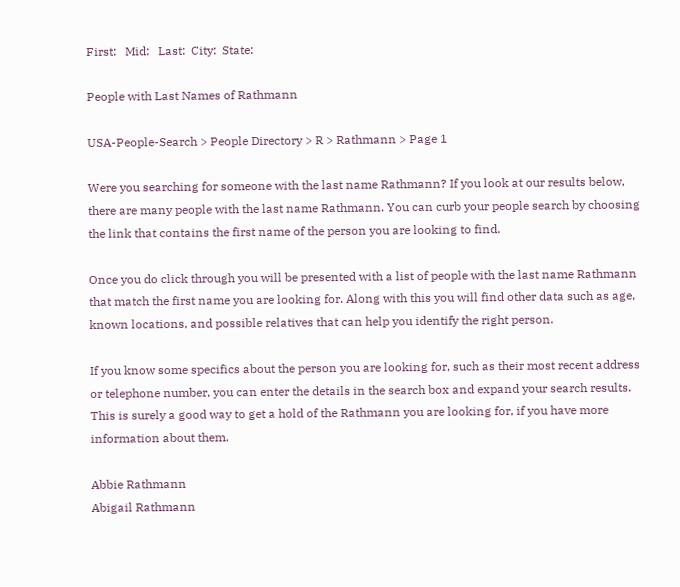First:   Mid:   Last:  City:  State:

People with Last Names of Rathmann

USA-People-Search > People Directory > R > Rathmann > Page 1

Were you searching for someone with the last name Rathmann? If you look at our results below, there are many people with the last name Rathmann. You can curb your people search by choosing the link that contains the first name of the person you are looking to find.

Once you do click through you will be presented with a list of people with the last name Rathmann that match the first name you are looking for. Along with this you will find other data such as age, known locations, and possible relatives that can help you identify the right person.

If you know some specifics about the person you are looking for, such as their most recent address or telephone number, you can enter the details in the search box and expand your search results. This is surely a good way to get a hold of the Rathmann you are looking for, if you have more information about them.

Abbie Rathmann
Abigail Rathmann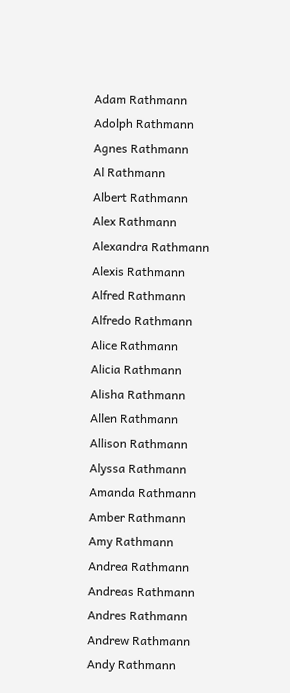Adam Rathmann
Adolph Rathmann
Agnes Rathmann
Al Rathmann
Albert Rathmann
Alex Rathmann
Alexandra Rathmann
Alexis Rathmann
Alfred Rathmann
Alfredo Rathmann
Alice Rathmann
Alicia Rathmann
Alisha Rathmann
Allen Rathmann
Allison Rathmann
Alyssa Rathmann
Amanda Rathmann
Amber Rathmann
Amy Rathmann
Andrea Rathmann
Andreas Rathmann
Andres Rathmann
Andrew Rathmann
Andy Rathmann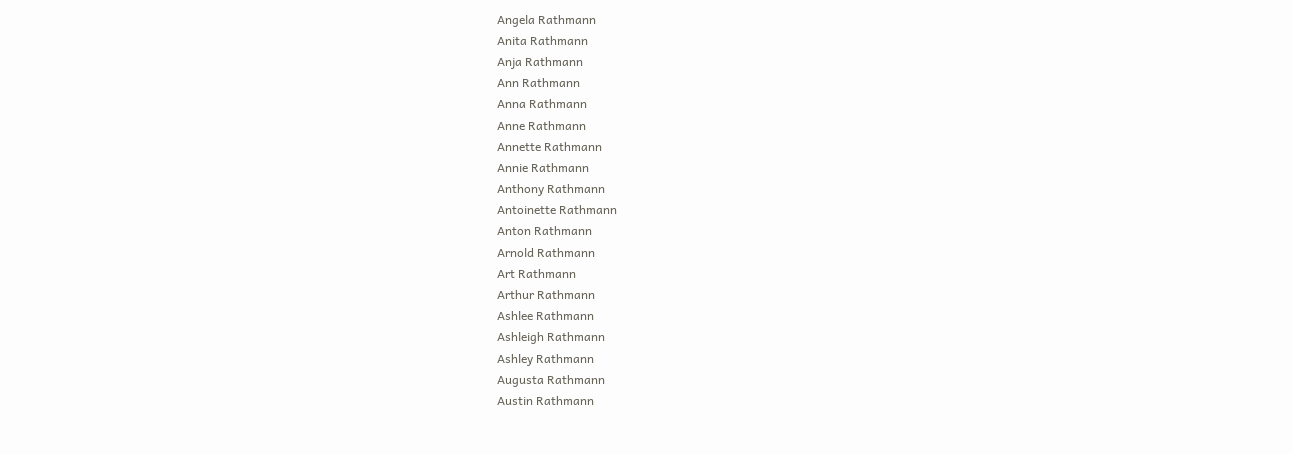Angela Rathmann
Anita Rathmann
Anja Rathmann
Ann Rathmann
Anna Rathmann
Anne Rathmann
Annette Rathmann
Annie Rathmann
Anthony Rathmann
Antoinette Rathmann
Anton Rathmann
Arnold Rathmann
Art Rathmann
Arthur Rathmann
Ashlee Rathmann
Ashleigh Rathmann
Ashley Rathmann
Augusta Rathmann
Austin Rathmann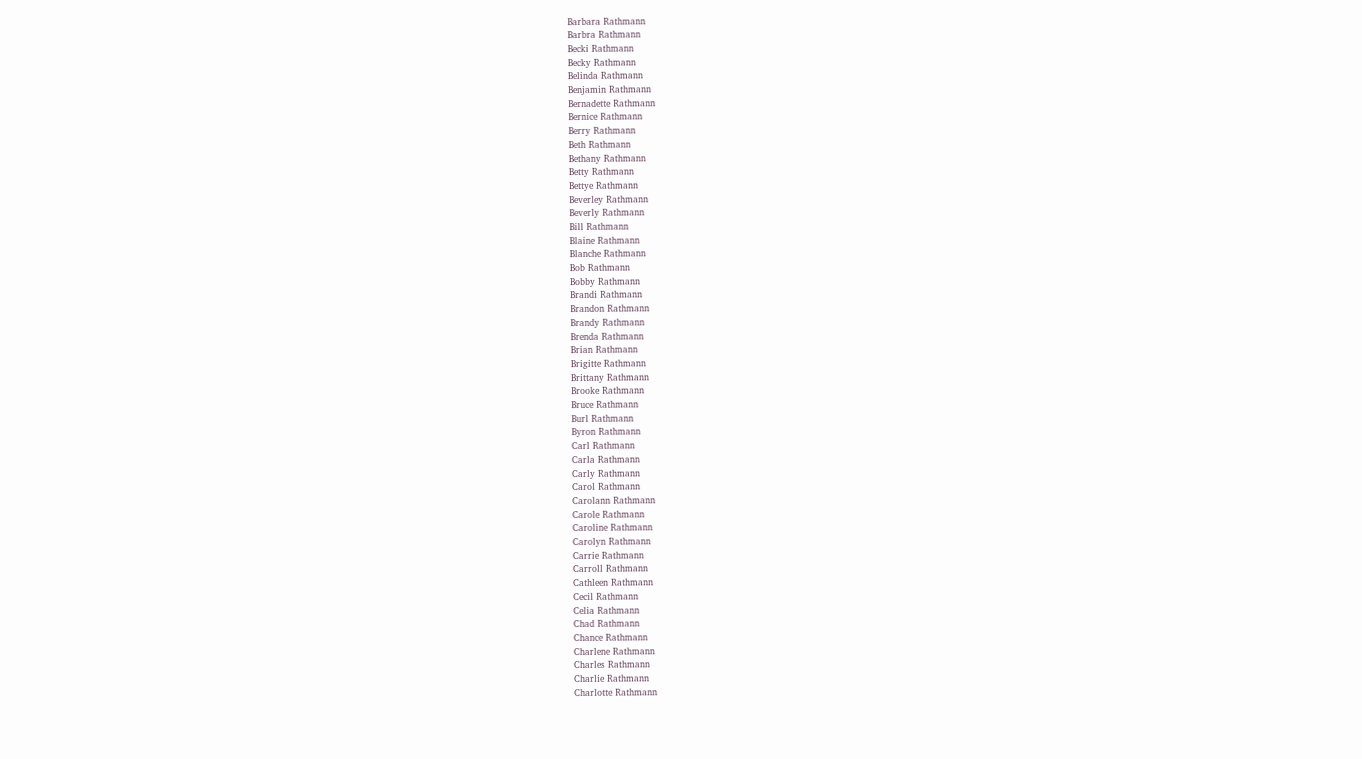Barbara Rathmann
Barbra Rathmann
Becki Rathmann
Becky Rathmann
Belinda Rathmann
Benjamin Rathmann
Bernadette Rathmann
Bernice Rathmann
Berry Rathmann
Beth Rathmann
Bethany Rathmann
Betty Rathmann
Bettye Rathmann
Beverley Rathmann
Beverly Rathmann
Bill Rathmann
Blaine Rathmann
Blanche Rathmann
Bob Rathmann
Bobby Rathmann
Brandi Rathmann
Brandon Rathmann
Brandy Rathmann
Brenda Rathmann
Brian Rathmann
Brigitte Rathmann
Brittany Rathmann
Brooke Rathmann
Bruce Rathmann
Burl Rathmann
Byron Rathmann
Carl Rathmann
Carla Rathmann
Carly Rathmann
Carol Rathmann
Carolann Rathmann
Carole Rathmann
Caroline Rathmann
Carolyn Rathmann
Carrie Rathmann
Carroll Rathmann
Cathleen Rathmann
Cecil Rathmann
Celia Rathmann
Chad Rathmann
Chance Rathmann
Charlene Rathmann
Charles Rathmann
Charlie Rathmann
Charlotte Rathmann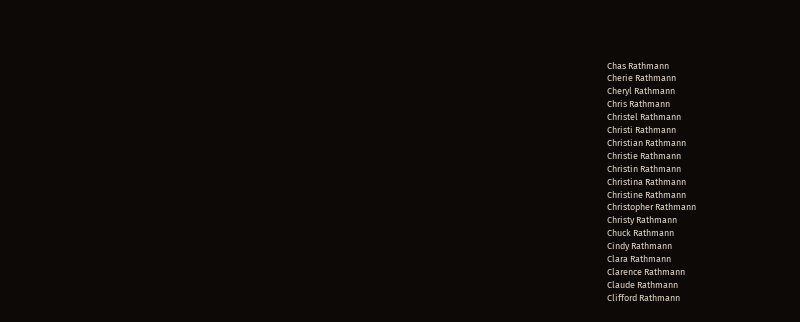Chas Rathmann
Cherie Rathmann
Cheryl Rathmann
Chris Rathmann
Christel Rathmann
Christi Rathmann
Christian Rathmann
Christie Rathmann
Christin Rathmann
Christina Rathmann
Christine Rathmann
Christopher Rathmann
Christy Rathmann
Chuck Rathmann
Cindy Rathmann
Clara Rathmann
Clarence Rathmann
Claude Rathmann
Clifford Rathmann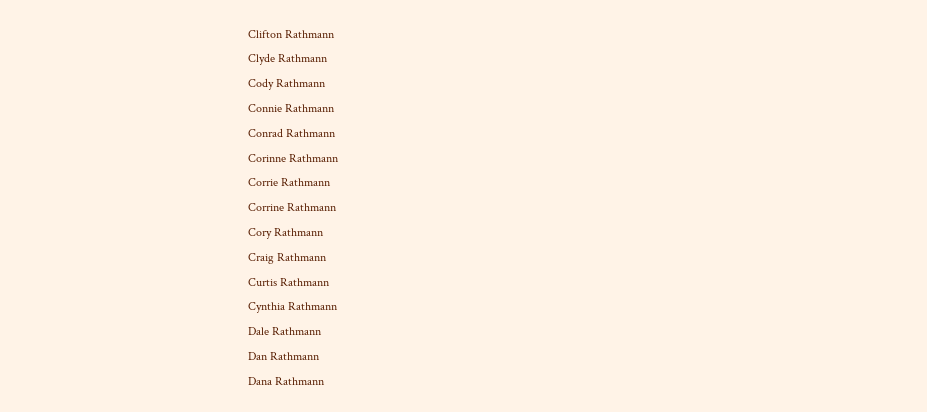Clifton Rathmann
Clyde Rathmann
Cody Rathmann
Connie Rathmann
Conrad Rathmann
Corinne Rathmann
Corrie Rathmann
Corrine Rathmann
Cory Rathmann
Craig Rathmann
Curtis Rathmann
Cynthia Rathmann
Dale Rathmann
Dan Rathmann
Dana Rathmann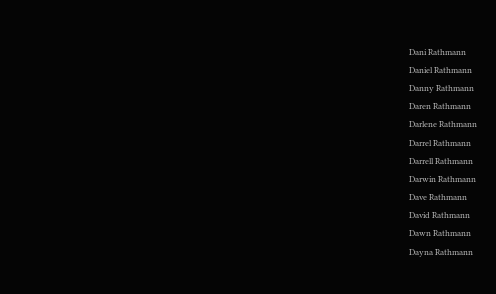Dani Rathmann
Daniel Rathmann
Danny Rathmann
Daren Rathmann
Darlene Rathmann
Darrel Rathmann
Darrell Rathmann
Darwin Rathmann
Dave Rathmann
David Rathmann
Dawn Rathmann
Dayna Rathmann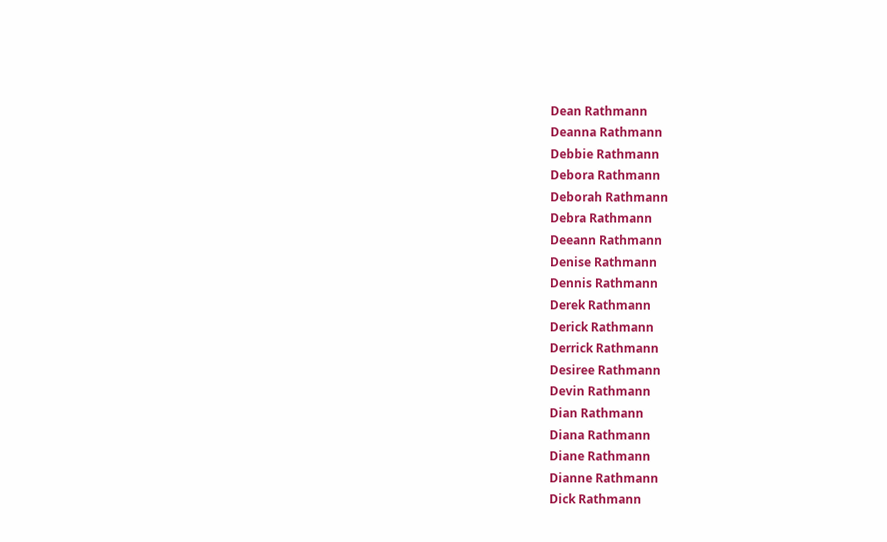Dean Rathmann
Deanna Rathmann
Debbie Rathmann
Debora Rathmann
Deborah Rathmann
Debra Rathmann
Deeann Rathmann
Denise Rathmann
Dennis Rathmann
Derek Rathmann
Derick Rathmann
Derrick Rathmann
Desiree Rathmann
Devin Rathmann
Dian Rathmann
Diana Rathmann
Diane Rathmann
Dianne Rathmann
Dick Rathmann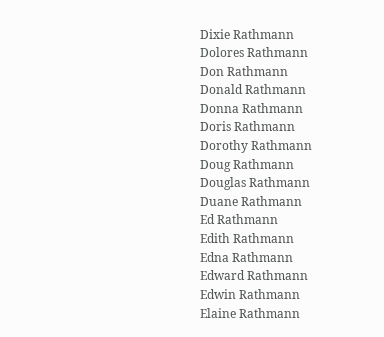Dixie Rathmann
Dolores Rathmann
Don Rathmann
Donald Rathmann
Donna Rathmann
Doris Rathmann
Dorothy Rathmann
Doug Rathmann
Douglas Rathmann
Duane Rathmann
Ed Rathmann
Edith Rathmann
Edna Rathmann
Edward Rathmann
Edwin Rathmann
Elaine Rathmann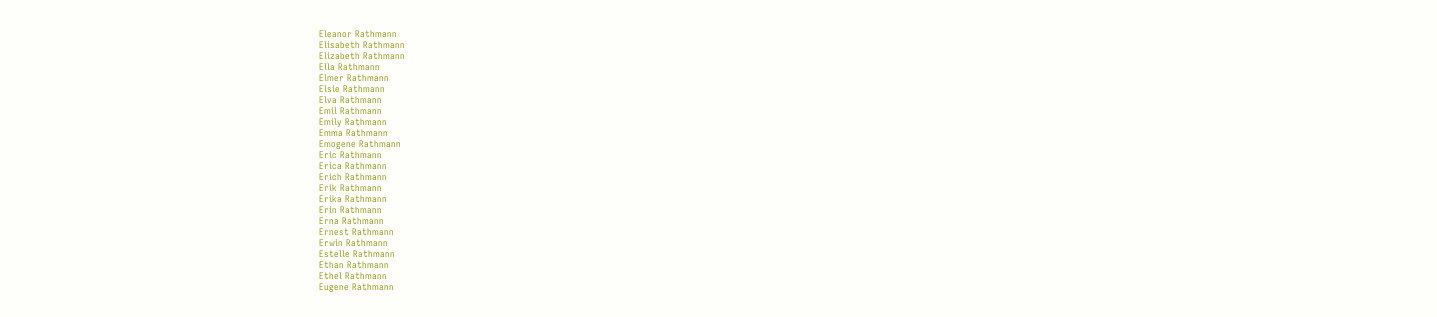Eleanor Rathmann
Elisabeth Rathmann
Elizabeth Rathmann
Ella Rathmann
Elmer Rathmann
Elsie Rathmann
Elva Rathmann
Emil Rathmann
Emily Rathmann
Emma Rathmann
Emogene Rathmann
Eric Rathmann
Erica Rathmann
Erich Rathmann
Erik Rathmann
Erika Rathmann
Erin Rathmann
Erna Rathmann
Ernest Rathmann
Erwin Rathmann
Estelle Rathmann
Ethan Rathmann
Ethel Rathmann
Eugene Rathmann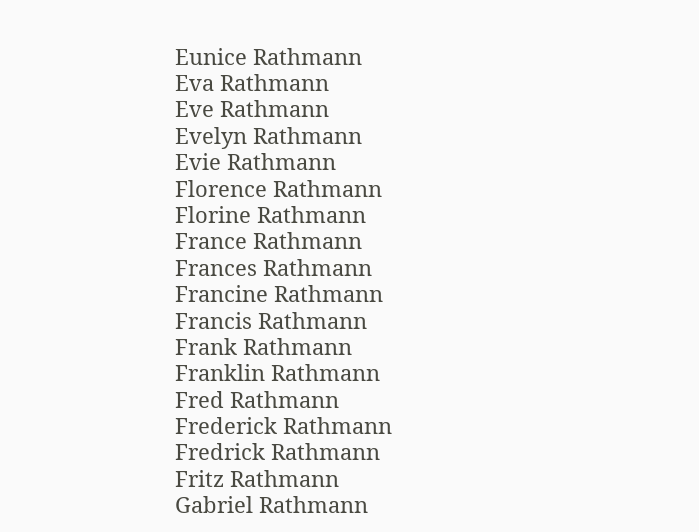Eunice Rathmann
Eva Rathmann
Eve Rathmann
Evelyn Rathmann
Evie Rathmann
Florence Rathmann
Florine Rathmann
France Rathmann
Frances Rathmann
Francine Rathmann
Francis Rathmann
Frank Rathmann
Franklin Rathmann
Fred Rathmann
Frederick Rathmann
Fredrick Rathmann
Fritz Rathmann
Gabriel Rathmann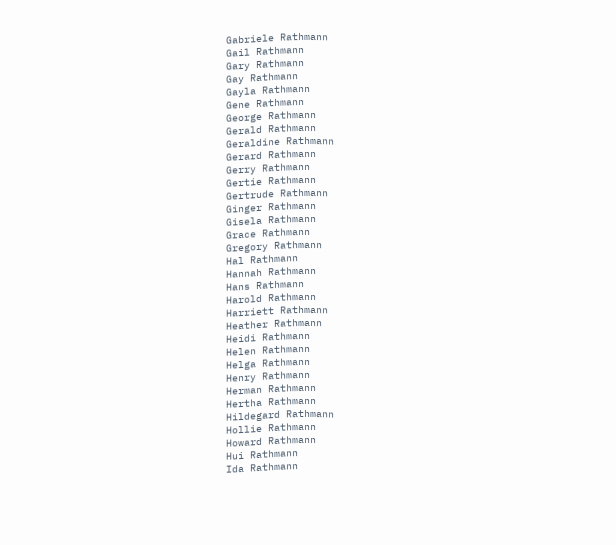Gabriele Rathmann
Gail Rathmann
Gary Rathmann
Gay Rathmann
Gayla Rathmann
Gene Rathmann
George Rathmann
Gerald Rathmann
Geraldine Rathmann
Gerard Rathmann
Gerry Rathmann
Gertie Rathmann
Gertrude Rathmann
Ginger Rathmann
Gisela Rathmann
Grace Rathmann
Gregory Rathmann
Hal Rathmann
Hannah Rathmann
Hans Rathmann
Harold Rathmann
Harriett Rathmann
Heather Rathmann
Heidi Rathmann
Helen Rathmann
Helga Rathmann
Henry Rathmann
Herman Rathmann
Hertha Rathmann
Hildegard Rathmann
Hollie Rathmann
Howard Rathmann
Hui Rathmann
Ida Rathmann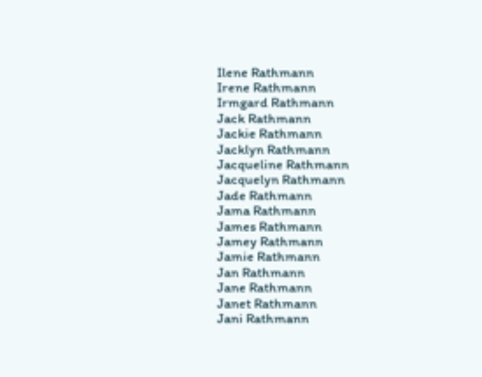Ilene Rathmann
Irene Rathmann
Irmgard Rathmann
Jack Rathmann
Jackie Rathmann
Jacklyn Rathmann
Jacqueline Rathmann
Jacquelyn Rathmann
Jade Rathmann
Jama Rathmann
James Rathmann
Jamey Rathmann
Jamie Rathmann
Jan Rathmann
Jane Rathmann
Janet Rathmann
Jani Rathmann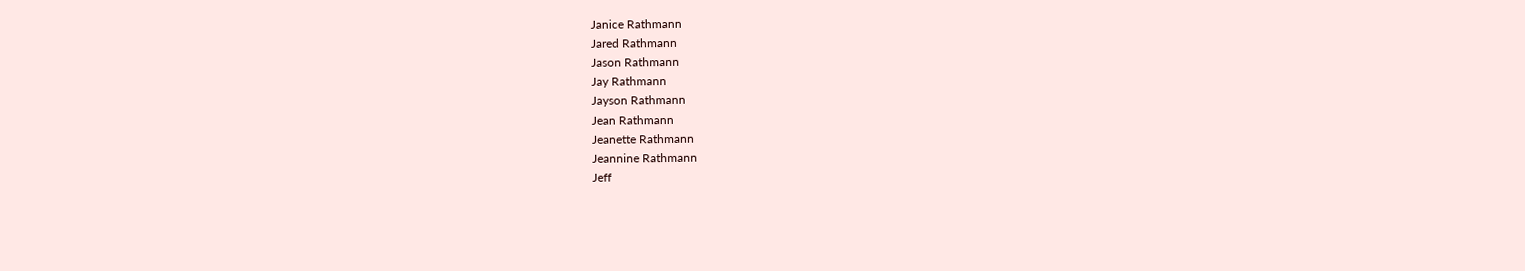Janice Rathmann
Jared Rathmann
Jason Rathmann
Jay Rathmann
Jayson Rathmann
Jean Rathmann
Jeanette Rathmann
Jeannine Rathmann
Jeff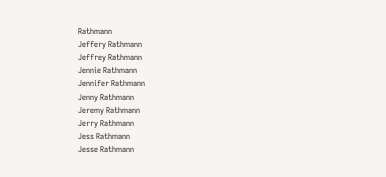Rathmann
Jeffery Rathmann
Jeffrey Rathmann
Jennie Rathmann
Jennifer Rathmann
Jenny Rathmann
Jeremy Rathmann
Jerry Rathmann
Jess Rathmann
Jesse Rathmann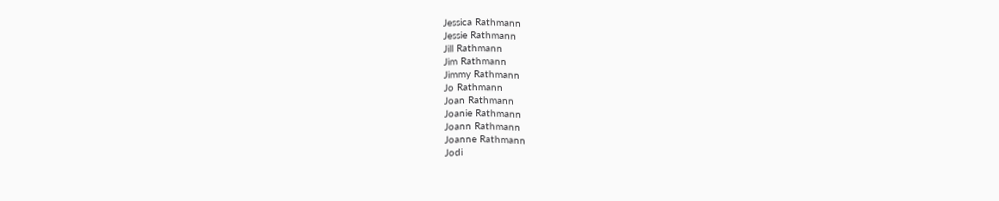Jessica Rathmann
Jessie Rathmann
Jill Rathmann
Jim Rathmann
Jimmy Rathmann
Jo Rathmann
Joan Rathmann
Joanie Rathmann
Joann Rathmann
Joanne Rathmann
Jodi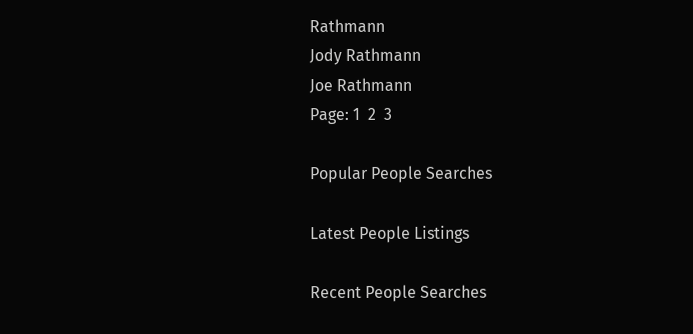Rathmann
Jody Rathmann
Joe Rathmann
Page: 1  2  3

Popular People Searches

Latest People Listings

Recent People Searches